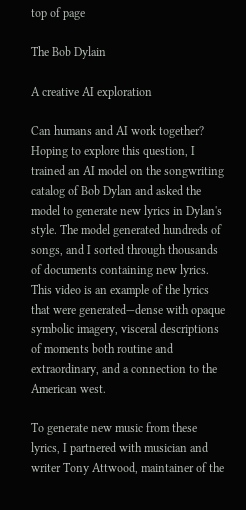top of page

The Bob Dylain

A creative AI exploration

Can humans and AI work together? Hoping to explore this question, I trained an AI model on the songwriting catalog of Bob Dylan and asked the model to generate new lyrics in Dylan's style. The model generated hundreds of songs, and I sorted through thousands of documents containing new lyrics. This video is an example of the lyrics that were generated—dense with opaque symbolic imagery, visceral descriptions of moments both routine and extraordinary, and a connection to the American west.

To generate new music from these lyrics, I partnered with musician and writer Tony Attwood, maintainer of the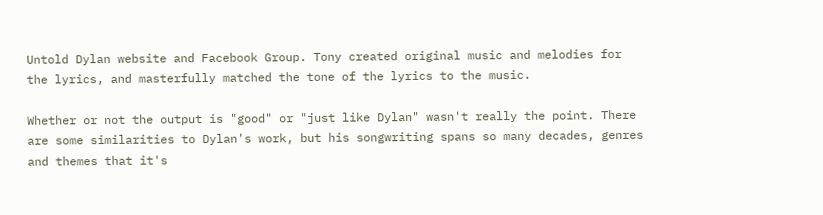Untold Dylan website and Facebook Group. Tony created original music and melodies for the lyrics, and masterfully matched the tone of the lyrics to the music.

Whether or not the output is "good" or "just like Dylan" wasn't really the point. There are some similarities to Dylan's work, but his songwriting spans so many decades, genres and themes that it's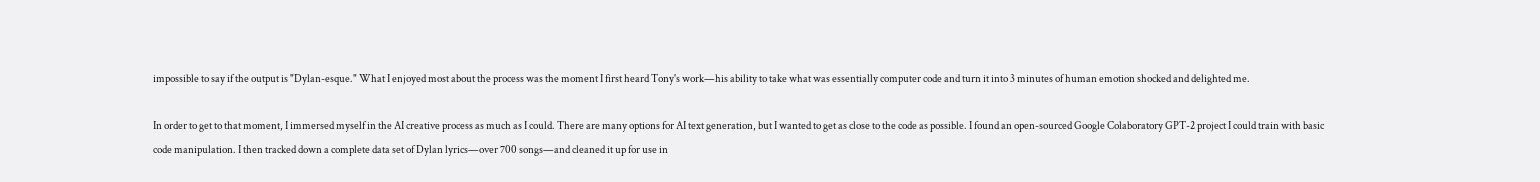impossible to say if the output is "Dylan-esque." What I enjoyed most about the process was the moment I first heard Tony's work—his ability to take what was essentially computer code and turn it into 3 minutes of human emotion shocked and delighted me.

In order to get to that moment, I immersed myself in the AI creative process as much as I could. There are many options for AI text generation, but I wanted to get as close to the code as possible. I found an open-sourced Google Colaboratory GPT-2 project I could train with basic code manipulation. I then tracked down a complete data set of Dylan lyrics—over 700 songs—and cleaned it up for use in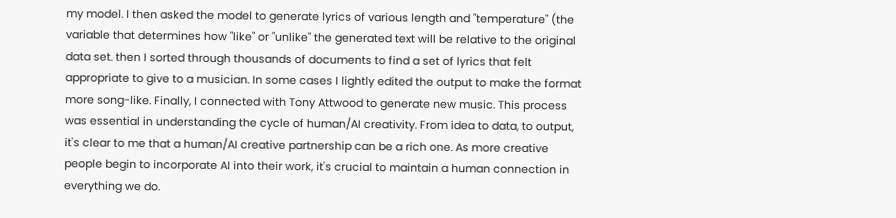my model. I then asked the model to generate lyrics of various length and "temperature" (the variable that determines how "like" or "unlike" the generated text will be relative to the original data set. then I sorted through thousands of documents to find a set of lyrics that felt appropriate to give to a musician. In some cases I lightly edited the output to make the format more song-like. Finally, I connected with Tony Attwood to generate new music. This process was essential in understanding the cycle of human/AI creativity. From idea to data, to output, it's clear to me that a human/AI creative partnership can be a rich one. As more creative people begin to incorporate AI into their work, it's crucial to maintain a human connection in everything we do.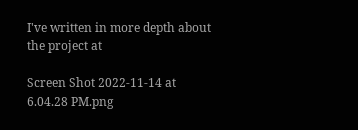I've written in more depth about the project at

Screen Shot 2022-11-14 at 6.04.28 PM.png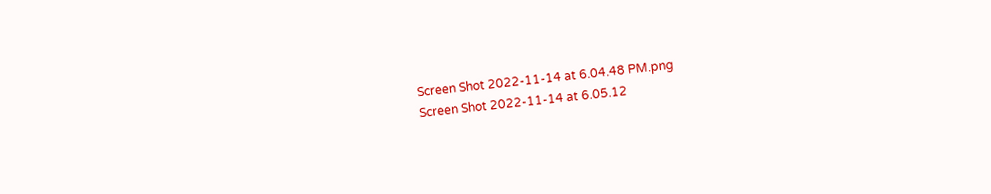Screen Shot 2022-11-14 at 6.04.48 PM.png
Screen Shot 2022-11-14 at 6.05.12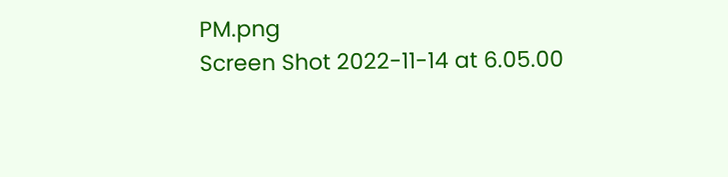PM.png
Screen Shot 2022-11-14 at 6.05.00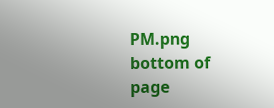PM.png
bottom of page